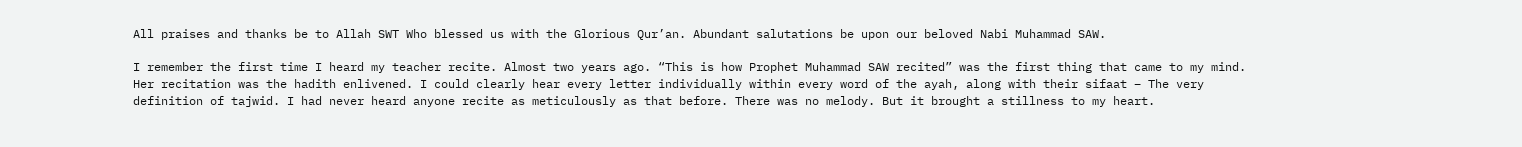All praises and thanks be to Allah SWT Who blessed us with the Glorious Qur’an. Abundant salutations be upon our beloved Nabi Muhammad SAW.

I remember the first time I heard my teacher recite. Almost two years ago. “This is how Prophet Muhammad SAW recited” was the first thing that came to my mind. Her recitation was the hadith enlivened. I could clearly hear every letter individually within every word of the ayah, along with their sifaat – The very definition of tajwid. I had never heard anyone recite as meticulously as that before. There was no melody. But it brought a stillness to my heart.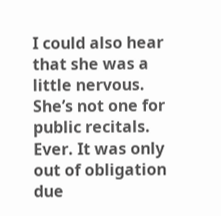I could also hear that she was a little nervous. She’s not one for public recitals. Ever. It was only out of obligation due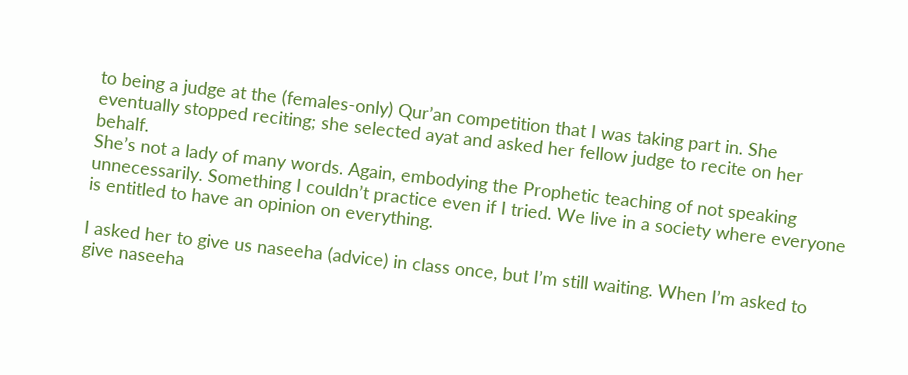to being a judge at the (females-only) Qur’an competition that I was taking part in. She eventually stopped reciting; she selected ayat and asked her fellow judge to recite on her behalf.
She’s not a lady of many words. Again, embodying the Prophetic teaching of not speaking unnecessarily. Something I couldn’t practice even if I tried. We live in a society where everyone is entitled to have an opinion on everything.

I asked her to give us naseeha (advice) in class once, but I’m still waiting. When I’m asked to give naseeha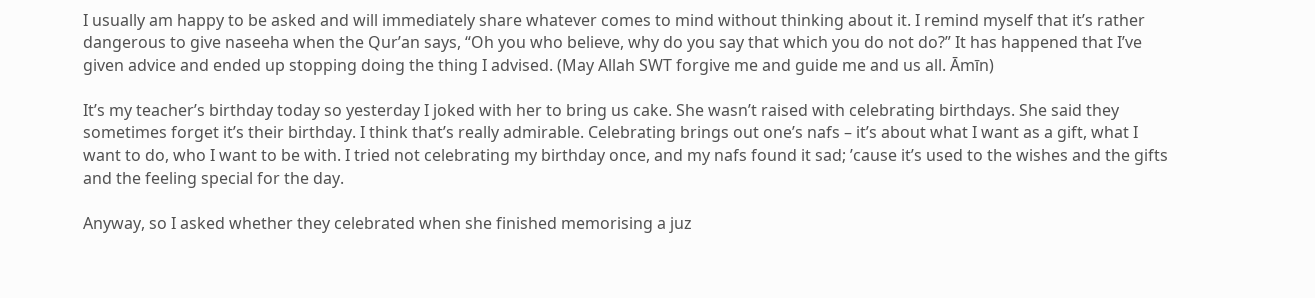I usually am happy to be asked and will immediately share whatever comes to mind without thinking about it. I remind myself that it’s rather dangerous to give naseeha when the Qur’an says, “Oh you who believe, why do you say that which you do not do?” It has happened that I’ve given advice and ended up stopping doing the thing I advised. (May Allah SWT forgive me and guide me and us all. Āmīn)

It’s my teacher’s birthday today so yesterday I joked with her to bring us cake. She wasn’t raised with celebrating birthdays. She said they sometimes forget it’s their birthday. I think that’s really admirable. Celebrating brings out one’s nafs – it’s about what I want as a gift, what I want to do, who I want to be with. I tried not celebrating my birthday once, and my nafs found it sad; ’cause it’s used to the wishes and the gifts and the feeling special for the day.

Anyway, so I asked whether they celebrated when she finished memorising a juz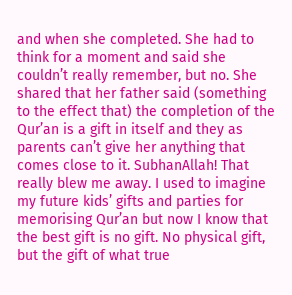and when she completed. She had to think for a moment and said she couldn’t really remember, but no. She shared that her father said (something to the effect that) the completion of the Qur’an is a gift in itself and they as parents can’t give her anything that comes close to it. SubhanAllah! That really blew me away. I used to imagine my future kids’ gifts and parties for memorising Qur’an but now I know that the best gift is no gift. No physical gift, but the gift of what true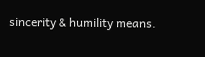sincerity & humility means.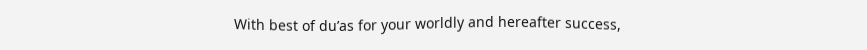With best of du’as for your worldly and hereafter success,